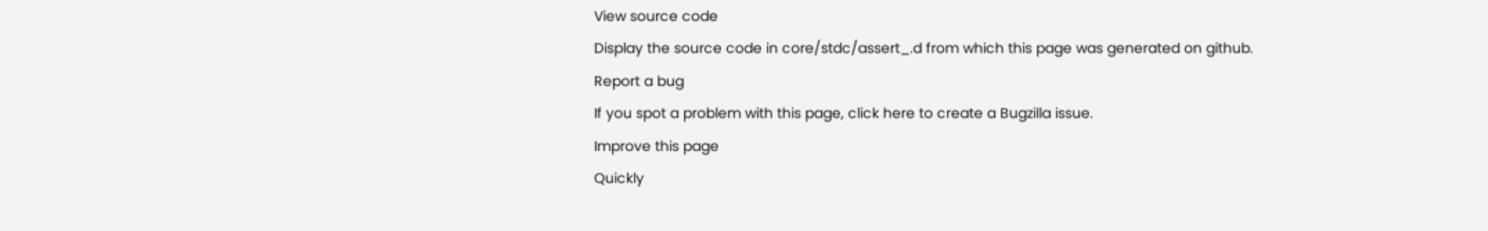View source code
Display the source code in core/stdc/assert_.d from which this page was generated on github.
Report a bug
If you spot a problem with this page, click here to create a Bugzilla issue.
Improve this page
Quickly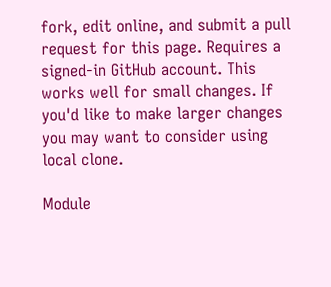fork, edit online, and submit a pull request for this page. Requires a signed-in GitHub account. This works well for small changes. If you'd like to make larger changes you may want to consider using local clone.

Module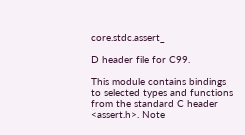core.stdc.assert_

D header file for C99.

This module contains bindings to selected types and functions from the standard C header <assert.h>. Note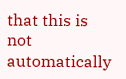that this is not automatically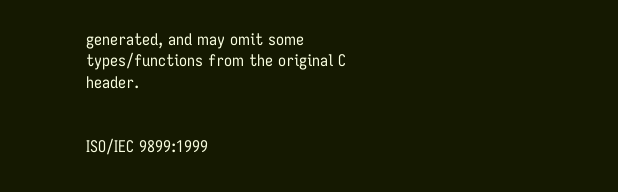generated, and may omit some types/functions from the original C header.


ISO/IEC 9899:1999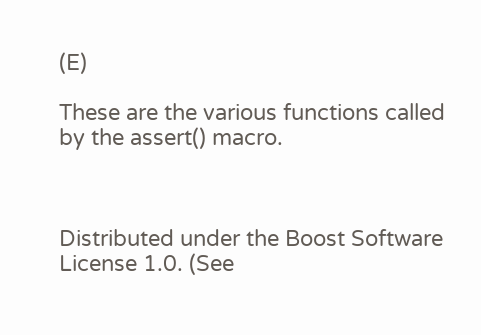(E)

These are the various functions called by the assert() macro.



Distributed under the Boost Software License 1.0. (See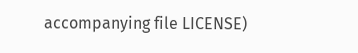accompanying file LICENSE)